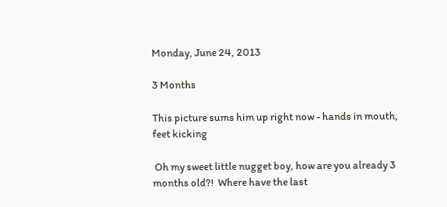Monday, June 24, 2013

3 Months

This picture sums him up right now - hands in mouth, feet kicking

 Oh my sweet little nugget boy, how are you already 3 months old?!  Where have the last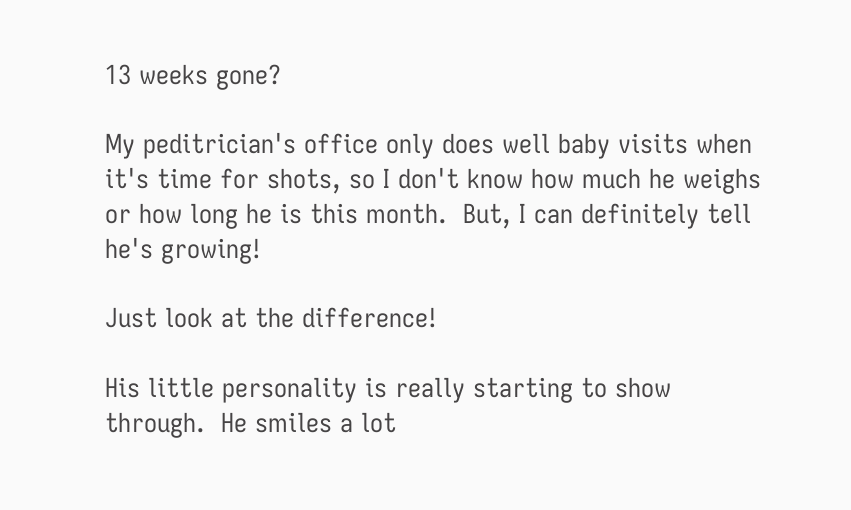13 weeks gone?

My peditrician's office only does well baby visits when it's time for shots, so I don't know how much he weighs or how long he is this month.  But, I can definitely tell he's growing!

Just look at the difference!

His little personality is really starting to show through.  He smiles a lot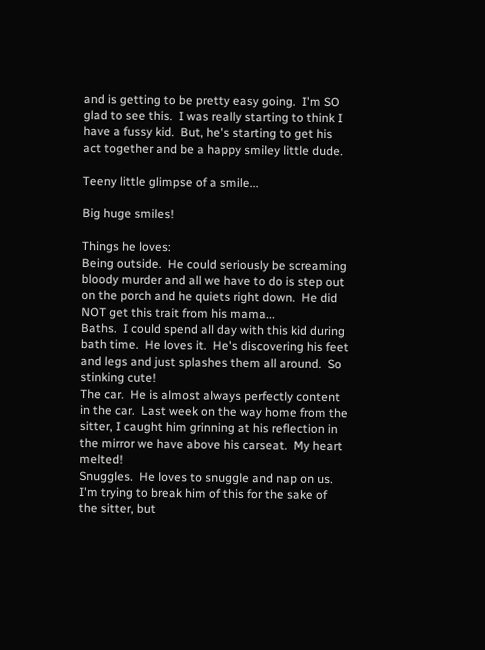and is getting to be pretty easy going.  I'm SO glad to see this.  I was really starting to think I have a fussy kid.  But, he's starting to get his act together and be a happy smiley little dude.

Teeny little glimpse of a smile...

Big huge smiles!

Things he loves:
Being outside.  He could seriously be screaming bloody murder and all we have to do is step out on the porch and he quiets right down.  He did NOT get this trait from his mama...
Baths.  I could spend all day with this kid during bath time.  He loves it.  He's discovering his feet and legs and just splashes them all around.  So stinking cute!
The car.  He is almost always perfectly content in the car.  Last week on the way home from the sitter, I caught him grinning at his reflection in the mirror we have above his carseat.  My heart melted!
Snuggles.  He loves to snuggle and nap on us.  I'm trying to break him of this for the sake of the sitter, but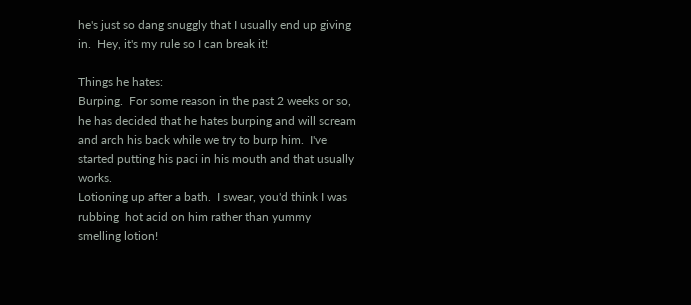he's just so dang snuggly that I usually end up giving in.  Hey, it's my rule so I can break it!

Things he hates:
Burping.  For some reason in the past 2 weeks or so, he has decided that he hates burping and will scream and arch his back while we try to burp him.  I've started putting his paci in his mouth and that usually works.
Lotioning up after a bath.  I swear, you'd think I was rubbing  hot acid on him rather than yummy smelling lotion!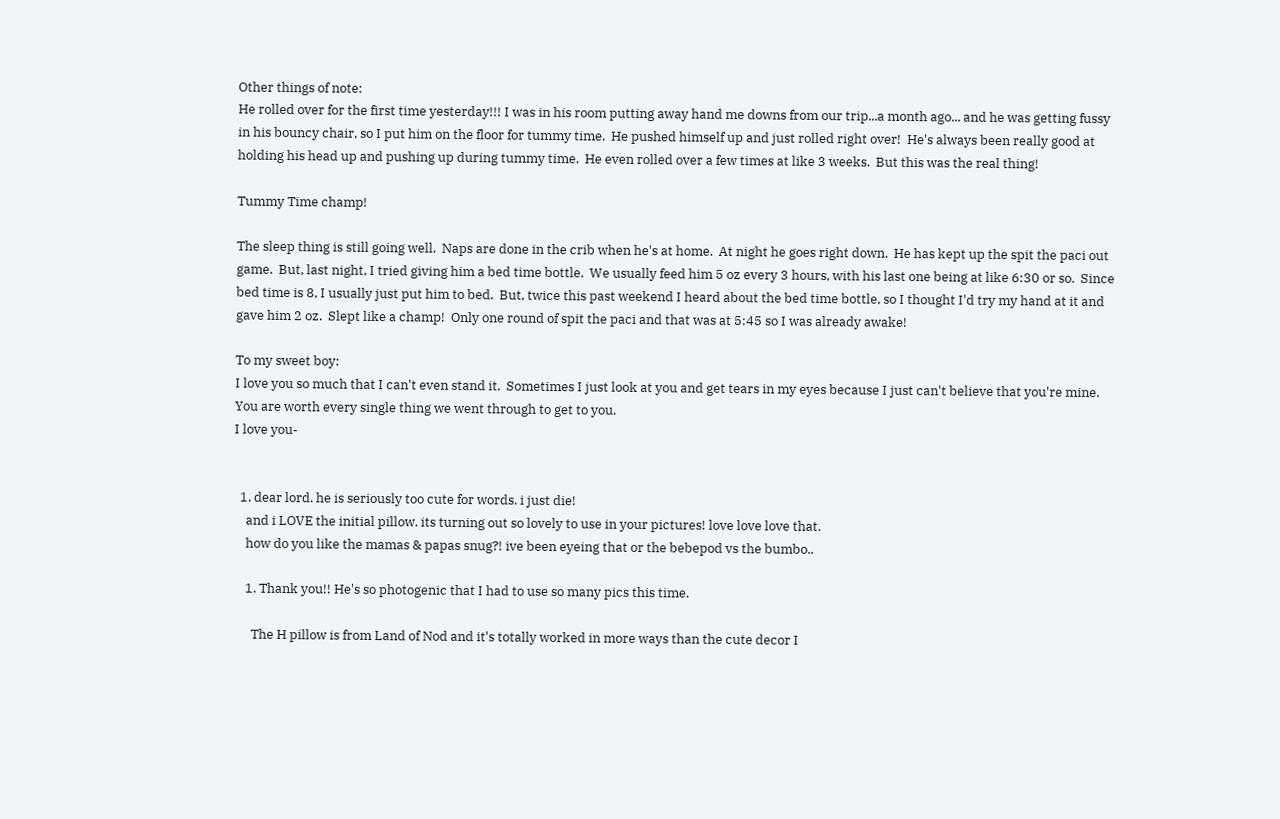Other things of note:
He rolled over for the first time yesterday!!! I was in his room putting away hand me downs from our trip...a month ago... and he was getting fussy in his bouncy chair, so I put him on the floor for tummy time.  He pushed himself up and just rolled right over!  He's always been really good at holding his head up and pushing up during tummy time.  He even rolled over a few times at like 3 weeks.  But this was the real thing!

Tummy Time champ!

The sleep thing is still going well.  Naps are done in the crib when he's at home.  At night he goes right down.  He has kept up the spit the paci out game.  But, last night, I tried giving him a bed time bottle.  We usually feed him 5 oz every 3 hours, with his last one being at like 6:30 or so.  Since bed time is 8, I usually just put him to bed.  But, twice this past weekend I heard about the bed time bottle, so I thought I'd try my hand at it and gave him 2 oz.  Slept like a champ!  Only one round of spit the paci and that was at 5:45 so I was already awake!

To my sweet boy:
I love you so much that I can't even stand it.  Sometimes I just look at you and get tears in my eyes because I just can't believe that you're mine.  You are worth every single thing we went through to get to you.
I love you-


  1. dear lord. he is seriously too cute for words. i just die!
    and i LOVE the initial pillow. its turning out so lovely to use in your pictures! love love love that.
    how do you like the mamas & papas snug?! ive been eyeing that or the bebepod vs the bumbo..

    1. Thank you!! He's so photogenic that I had to use so many pics this time.

      The H pillow is from Land of Nod and it's totally worked in more ways than the cute decor I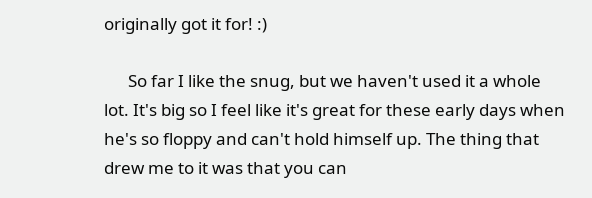originally got it for! :)

      So far I like the snug, but we haven't used it a whole lot. It's big so I feel like it's great for these early days when he's so floppy and can't hold himself up. The thing that drew me to it was that you can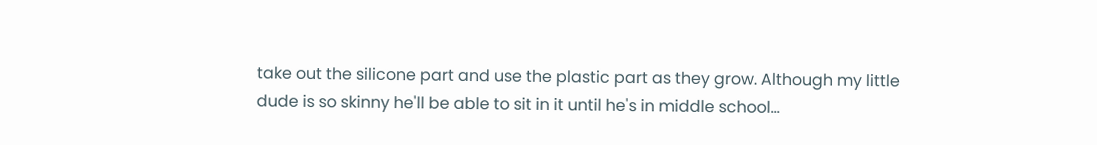take out the silicone part and use the plastic part as they grow. Although my little dude is so skinny he'll be able to sit in it until he's in middle school...